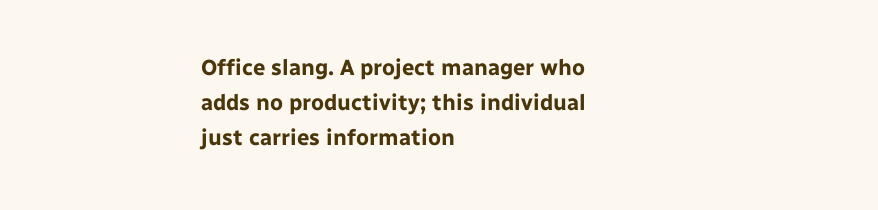Office slang. A project manager who adds no productivity; this individual just carries information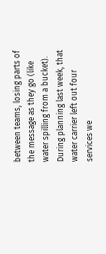between teams, losing parts of the message as they go (like water spilling from a bucket).
During planning last week, that water carrier left out four services we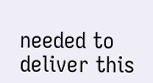needed to deliver this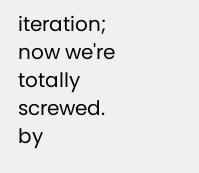iteration; now we're totally screwed.
by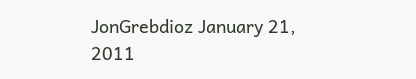JonGrebdioz January 21, 2011